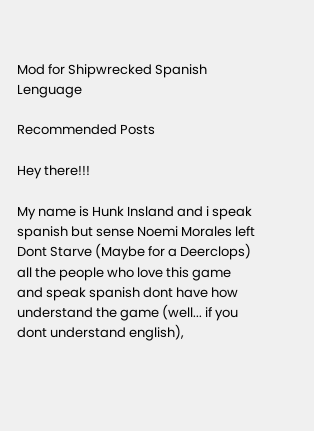Mod for Shipwrecked Spanish Lenguage

Recommended Posts

Hey there!!!

My name is Hunk Insland and i speak spanish but sense Noemi Morales left Dont Starve (Maybe for a Deerclops) all the people who love this game and speak spanish dont have how understand the game (well... if you dont understand english),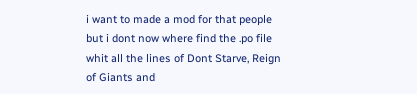i want to made a mod for that people but i dont now where find the .po file whit all the lines of Dont Starve, Reign of Giants and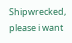Shipwrecked, please i want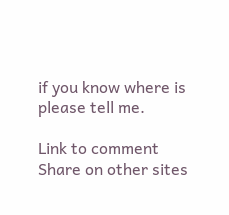if you know where is please tell me.

Link to comment
Share on other sites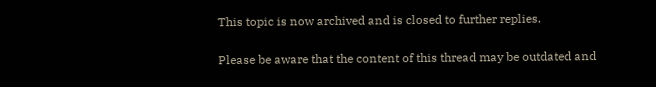This topic is now archived and is closed to further replies.

Please be aware that the content of this thread may be outdated and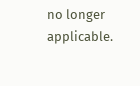no longer applicable.